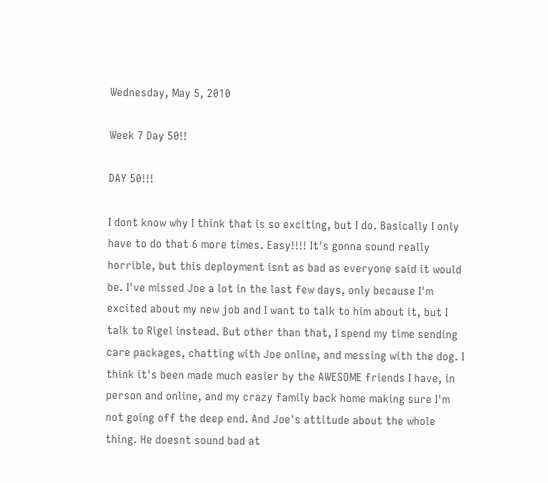Wednesday, May 5, 2010

Week 7 Day 50!!

DAY 50!!!

I dont know why I think that is so exciting, but I do. Basically I only have to do that 6 more times. Easy!!!! It's gonna sound really horrible, but this deployment isnt as bad as everyone said it would be. I've missed Joe a lot in the last few days, only because I'm excited about my new job and I want to talk to him about it, but I talk to Rigel instead. But other than that, I spend my time sending care packages, chatting with Joe online, and messing with the dog. I think it's been made much easier by the AWESOME friends I have, in person and online, and my crazy family back home making sure I'm not going off the deep end. And Joe's attitude about the whole thing. He doesnt sound bad at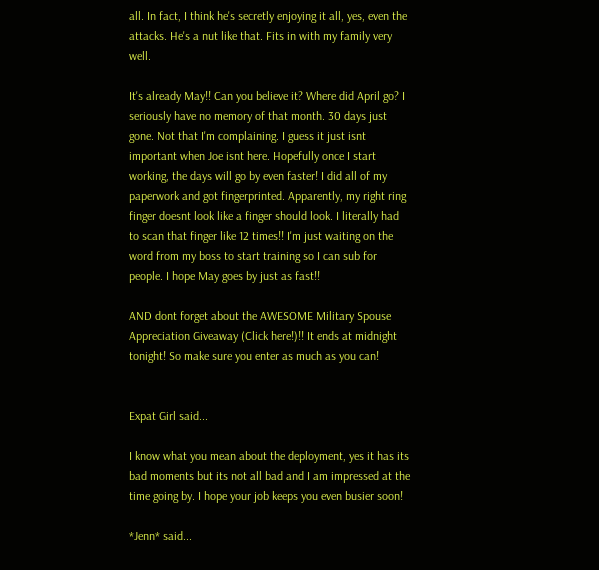all. In fact, I think he's secretly enjoying it all, yes, even the attacks. He's a nut like that. Fits in with my family very well.

It's already May!! Can you believe it? Where did April go? I seriously have no memory of that month. 30 days just gone. Not that I'm complaining. I guess it just isnt important when Joe isnt here. Hopefully once I start working, the days will go by even faster! I did all of my paperwork and got fingerprinted. Apparently, my right ring finger doesnt look like a finger should look. I literally had to scan that finger like 12 times!! I'm just waiting on the word from my boss to start training so I can sub for people. I hope May goes by just as fast!!

AND dont forget about the AWESOME Military Spouse Appreciation Giveaway (Click here!)!! It ends at midnight tonight! So make sure you enter as much as you can!


Expat Girl said...

I know what you mean about the deployment, yes it has its bad moments but its not all bad and I am impressed at the time going by. I hope your job keeps you even busier soon!

*Jenn* said...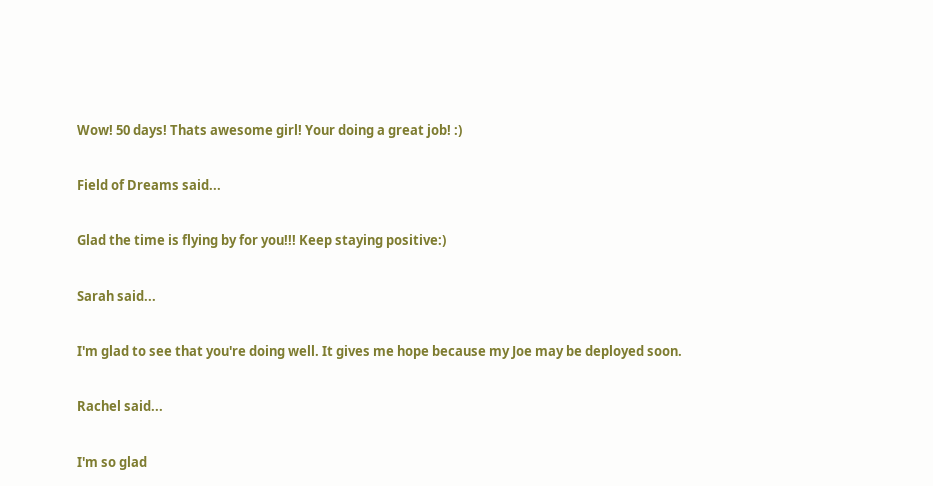Wow! 50 days! Thats awesome girl! Your doing a great job! :)

Field of Dreams said...

Glad the time is flying by for you!!! Keep staying positive:)

Sarah said...

I'm glad to see that you're doing well. It gives me hope because my Joe may be deployed soon.

Rachel said...

I'm so glad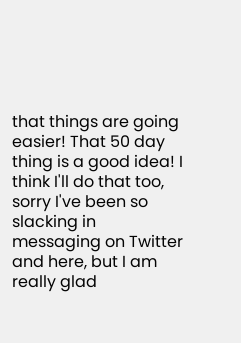that things are going easier! That 50 day thing is a good idea! I think I'll do that too, sorry I've been so slacking in messaging on Twitter and here, but I am really glad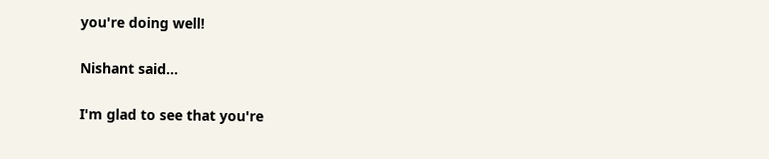you're doing well!

Nishant said...

I'm glad to see that you're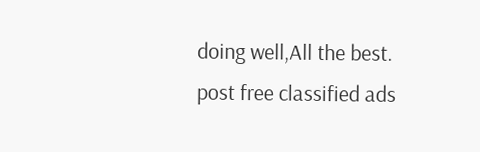doing well,All the best.
post free classified ads